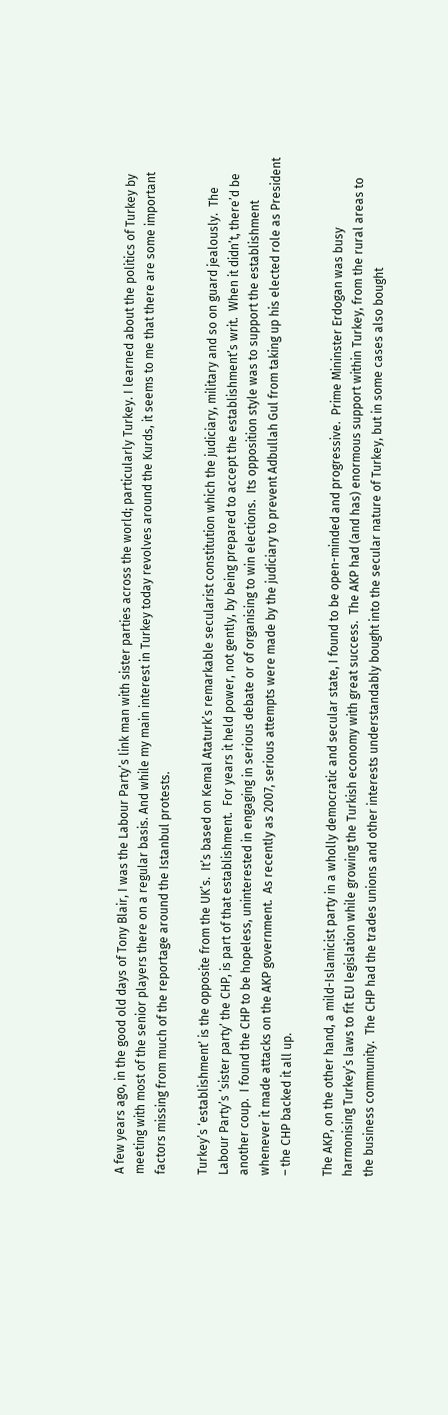A few years ago, in the good old days of Tony Blair, I was the Labour Party’s link man with sister parties across the world; particularly Turkey. I learned about the politics of Turkey by meeting with most of the senior players there on a regular basis. And while my main interest in Turkey today revolves around the Kurds, it seems to me that there are some important factors missing from much of the reportage around the Istanbul protests.

Turkey’s ‘establishment’ is the opposite from the UK’s.  It’s based on Kemal Ataturk’s remarkable secularist constitution which the judiciary, military and so on guard jealously.  The Labour Party’s ‘sister party’ the CHP, is part of that establishment.  For years it held power, not gently, by being prepared to accept the establishment’s writ.  When it didn’t, there’d be another coup.  I found the CHP to be hopeless, uninterested in engaging in serious debate or of organising to win elections.  Its opposition style was to support the establishment whenever it made attacks on the AKP government.  As recently as 2007, serious attempts were made by the judiciary to prevent Adbullah Gul from taking up his elected role as President – the CHP backed it all up.

The AKP, on the other hand, a mild-Islamicist party in a wholly democratic and secular state, I found to be open-minded and progressive.  Prime Mininster Erdogan was busy harmonising Turkey’s laws to fit EU legislation while growing the Turkish economy with great success.  The AKP had (and has) enormous support within Turkey, from the rural areas to the business community.  The CHP had the trades unions and other interests understandably bought into the secular nature of Turkey, but in some cases also bought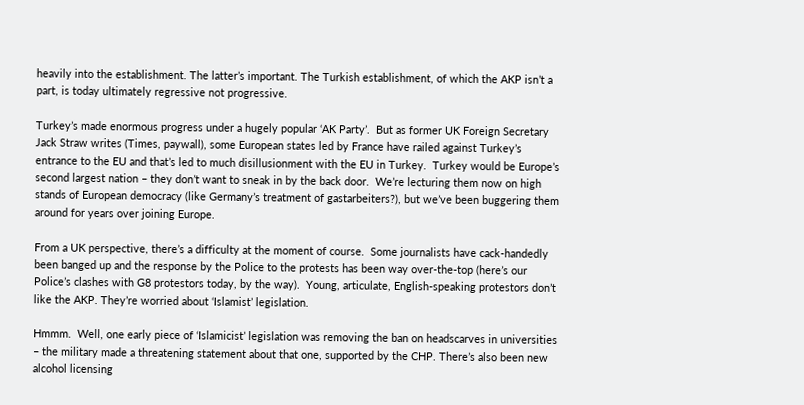heavily into the establishment. The latter’s important. The Turkish establishment, of which the AKP isn’t a part, is today ultimately regressive not progressive.

Turkey’s made enormous progress under a hugely popular ‘AK Party’.  But as former UK Foreign Secretary Jack Straw writes (Times, paywall), some European states led by France have railed against Turkey’s entrance to the EU and that’s led to much disillusionment with the EU in Turkey.  Turkey would be Europe’s second largest nation – they don’t want to sneak in by the back door.  We’re lecturing them now on high stands of European democracy (like Germany’s treatment of gastarbeiters?), but we’ve been buggering them around for years over joining Europe.

From a UK perspective, there’s a difficulty at the moment of course.  Some journalists have cack-handedly been banged up and the response by the Police to the protests has been way over-the-top (here’s our Police’s clashes with G8 protestors today, by the way).  Young, articulate, English-speaking protestors don’t like the AKP. They’re worried about ‘Islamist’ legislation.

Hmmm.  Well, one early piece of ‘Islamicist’ legislation was removing the ban on headscarves in universities – the military made a threatening statement about that one, supported by the CHP. There’s also been new alcohol licensing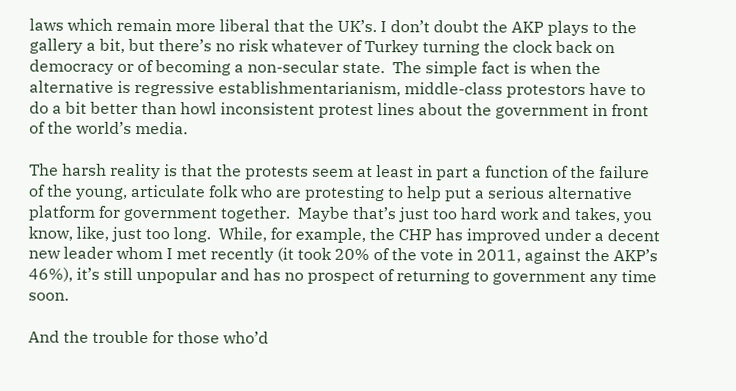laws which remain more liberal that the UK’s. I don’t doubt the AKP plays to the gallery a bit, but there’s no risk whatever of Turkey turning the clock back on democracy or of becoming a non-secular state.  The simple fact is when the alternative is regressive establishmentarianism, middle-class protestors have to do a bit better than howl inconsistent protest lines about the government in front of the world’s media.

The harsh reality is that the protests seem at least in part a function of the failure of the young, articulate folk who are protesting to help put a serious alternative platform for government together.  Maybe that’s just too hard work and takes, you know, like, just too long.  While, for example, the CHP has improved under a decent new leader whom I met recently (it took 20% of the vote in 2011, against the AKP’s 46%), it’s still unpopular and has no prospect of returning to government any time soon.

And the trouble for those who’d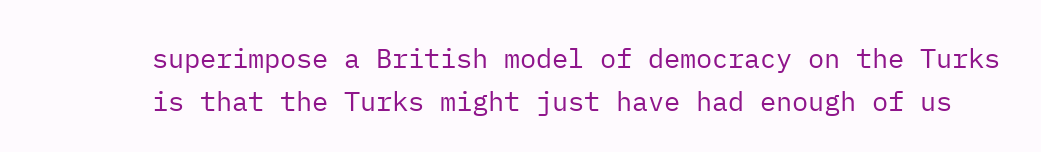superimpose a British model of democracy on the Turks is that the Turks might just have had enough of us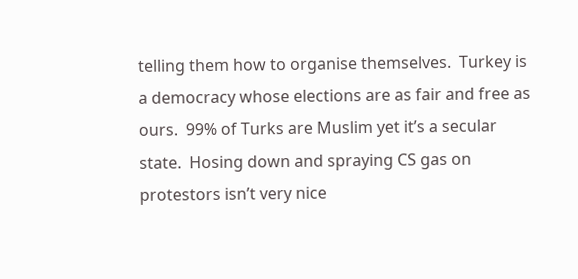telling them how to organise themselves.  Turkey is a democracy whose elections are as fair and free as ours.  99% of Turks are Muslim yet it’s a secular state.  Hosing down and spraying CS gas on protestors isn’t very nice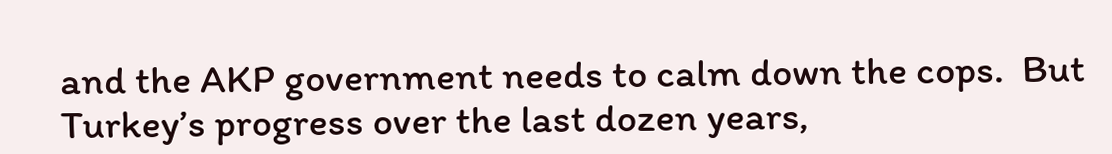and the AKP government needs to calm down the cops.  But Turkey’s progress over the last dozen years,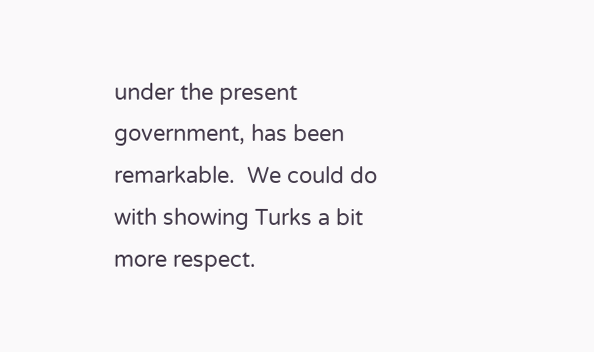under the present government, has been remarkable.  We could do with showing Turks a bit more respect.